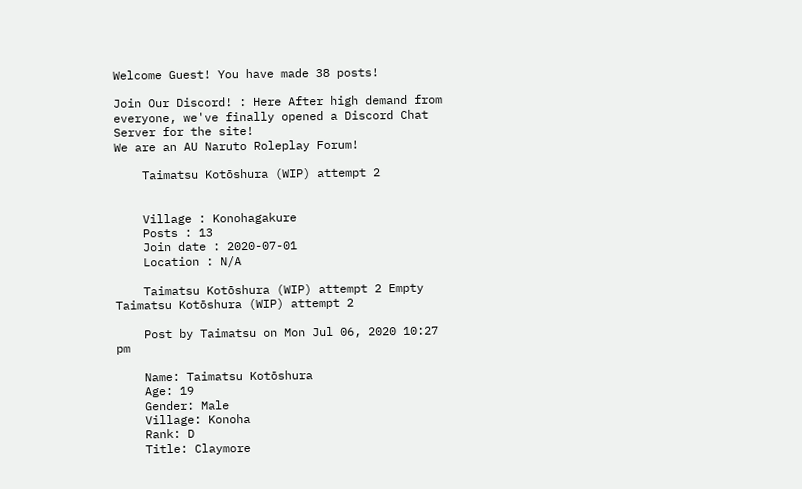Welcome Guest! You have made 38 posts!

Join Our Discord! : Here After high demand from everyone, we've finally opened a Discord Chat Server for the site!
We are an AU Naruto Roleplay Forum!

    Taimatsu Kotōshura (WIP) attempt 2


    Village : Konohagakure
    Posts : 13
    Join date : 2020-07-01
    Location : N/A

    Taimatsu Kotōshura (WIP) attempt 2 Empty Taimatsu Kotōshura (WIP) attempt 2

    Post by Taimatsu on Mon Jul 06, 2020 10:27 pm

    Name: Taimatsu Kotōshura
    Age: 19
    Gender: Male
    Village: Konoha
    Rank: D
    Title: Claymore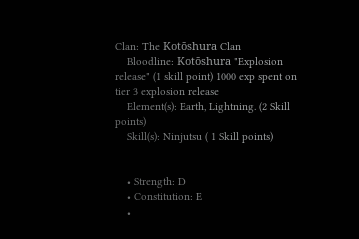Clan: The Kotōshura Clan
    Bloodline: Kotōshura "Explosion release" (1 skill point) 1000 exp spent on tier 3 explosion release
    Element(s): Earth, Lightning. (2 Skill points)
    Skill(s): Ninjutsu ( 1 Skill points)


    • Strength: D
    • Constitution: E
    •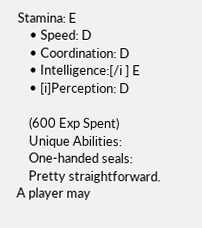Stamina: E
    • Speed: D
    • Coordination: D
    • Intelligence:[/i ] E
    • [i]Perception: D

    (600 Exp Spent)
    Unique Abilities:
    One-handed seals:
    Pretty straightforward. A player may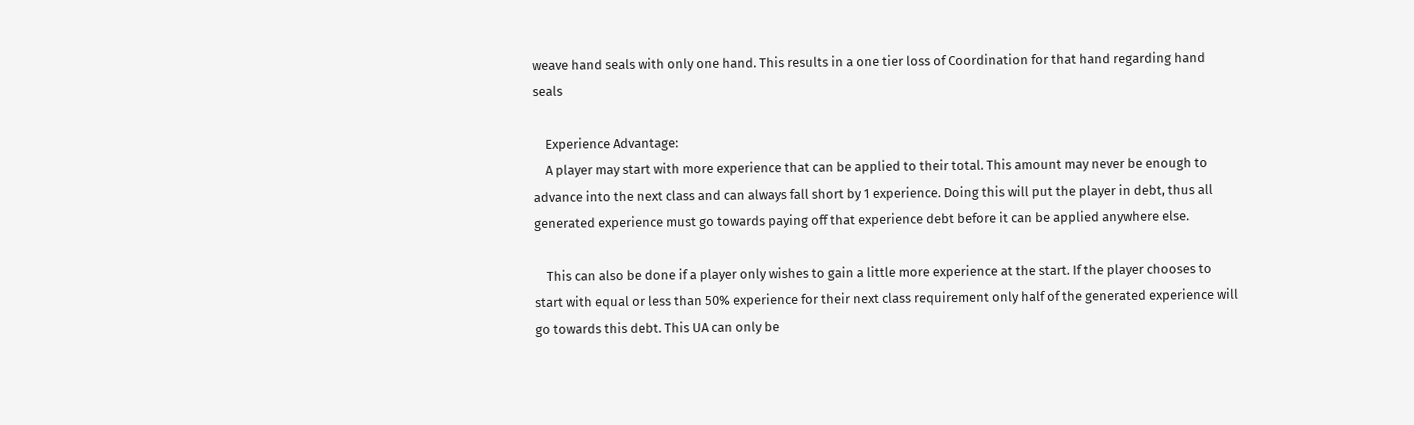weave hand seals with only one hand. This results in a one tier loss of Coordination for that hand regarding hand seals

    Experience Advantage:
    A player may start with more experience that can be applied to their total. This amount may never be enough to advance into the next class and can always fall short by 1 experience. Doing this will put the player in debt, thus all generated experience must go towards paying off that experience debt before it can be applied anywhere else.

    This can also be done if a player only wishes to gain a little more experience at the start. If the player chooses to start with equal or less than 50% experience for their next class requirement only half of the generated experience will go towards this debt. This UA can only be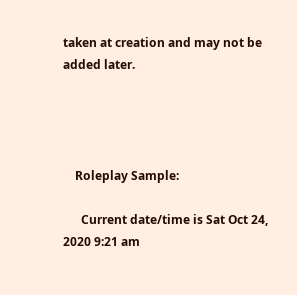taken at creation and may not be added later.




    Roleplay Sample:

      Current date/time is Sat Oct 24, 2020 9:21 am